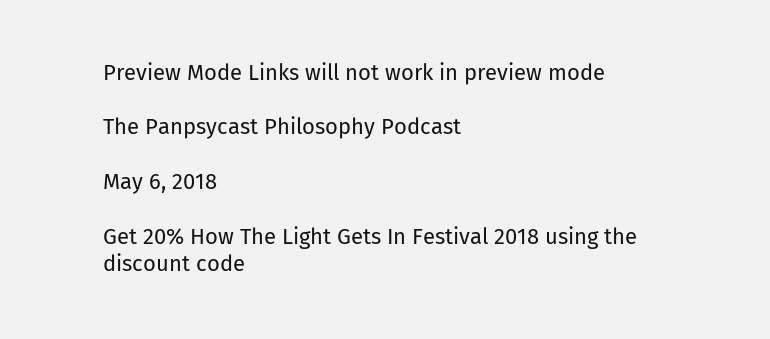Preview Mode Links will not work in preview mode

The Panpsycast Philosophy Podcast

May 6, 2018

Get 20% How The Light Gets In Festival 2018 using the discount code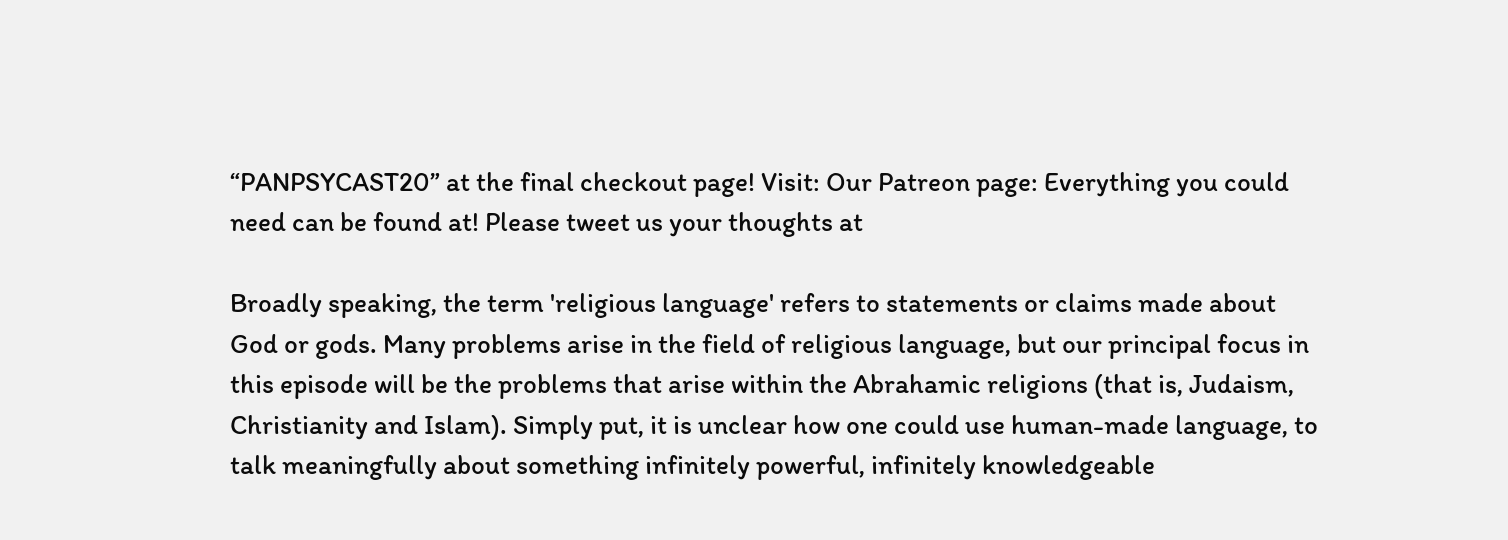“PANPSYCAST20” at the final checkout page! Visit: Our Patreon page: Everything you could need can be found at! Please tweet us your thoughts at

Broadly speaking, the term 'religious language' refers to statements or claims made about God or gods. Many problems arise in the field of religious language, but our principal focus in this episode will be the problems that arise within the Abrahamic religions (that is, Judaism, Christianity and Islam). Simply put, it is unclear how one could use human-made language, to talk meaningfully about something infinitely powerful, infinitely knowledgeable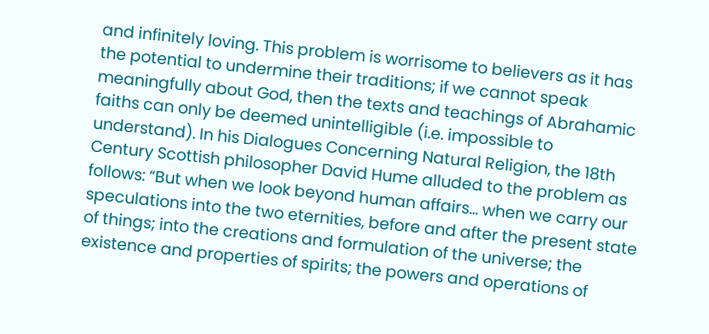and infinitely loving. This problem is worrisome to believers as it has the potential to undermine their traditions; if we cannot speak meaningfully about God, then the texts and teachings of Abrahamic faiths can only be deemed unintelligible (i.e. impossible to understand). In his Dialogues Concerning Natural Religion, the 18th Century Scottish philosopher David Hume alluded to the problem as follows: “But when we look beyond human affairs… when we carry our speculations into the two eternities, before and after the present state of things; into the creations and formulation of the universe; the existence and properties of spirits; the powers and operations of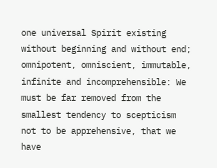one universal Spirit existing without beginning and without end; omnipotent, omniscient, immutable, infinite and incomprehensible: We must be far removed from the smallest tendency to scepticism not to be apprehensive, that we have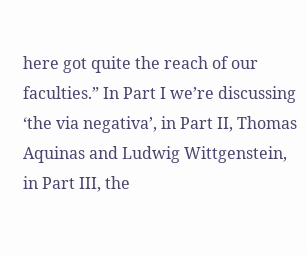here got quite the reach of our faculties.” In Part I we’re discussing ‘the via negativa’, in Part II, Thomas Aquinas and Ludwig Wittgenstein, in Part III, the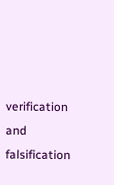verification and falsification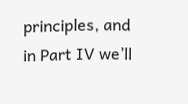principles, and in Part IV we’ll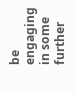be engaging in some further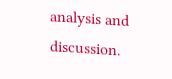analysis and discussion.